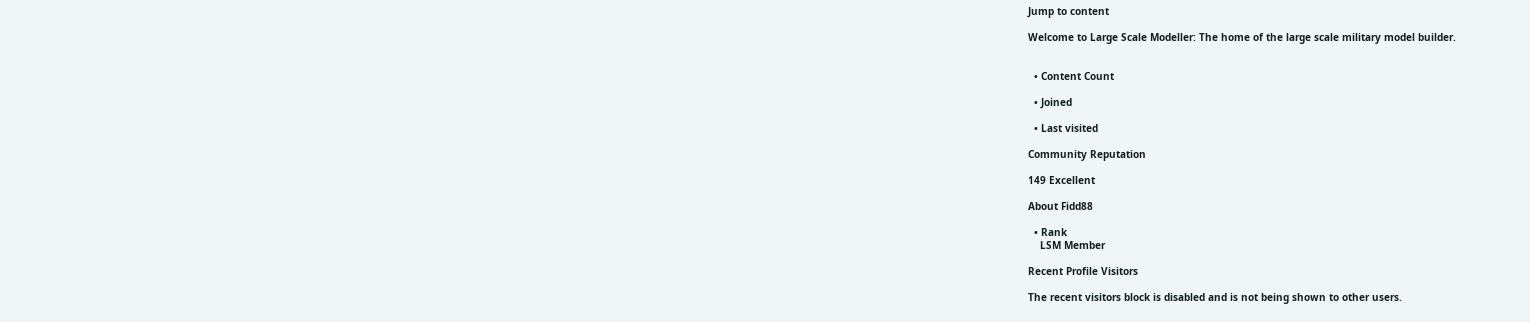Jump to content

Welcome to Large Scale Modeller: The home of the large scale military model builder.


  • Content Count

  • Joined

  • Last visited

Community Reputation

149 Excellent

About Fidd88

  • Rank
    LSM Member

Recent Profile Visitors

The recent visitors block is disabled and is not being shown to other users.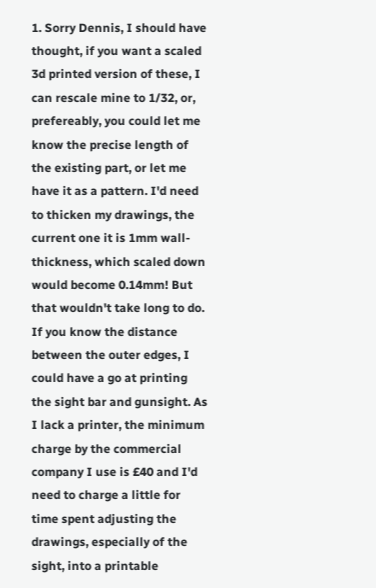1. Sorry Dennis, I should have thought, if you want a scaled 3d printed version of these, I can rescale mine to 1/32, or, prefereably, you could let me know the precise length of the existing part, or let me have it as a pattern. I'd need to thicken my drawings, the current one it is 1mm wall-thickness, which scaled down would become 0.14mm! But that wouldn't take long to do. If you know the distance between the outer edges, I could have a go at printing the sight bar and gunsight. As I lack a printer, the minimum charge by the commercial company I use is £40 and I'd need to charge a little for time spent adjusting the drawings, especially of the sight, into a printable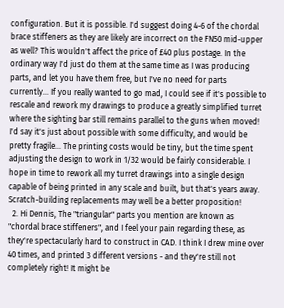configuration. But it is possible. I'd suggest doing 4-6 of the chordal brace stiffeners as they are likely are incorrect on the FN50 mid-upper as well? This wouldn't affect the price of £40 plus postage. In the ordinary way I'd just do them at the same time as I was producing parts, and let you have them free, but I've no need for parts currently... If you really wanted to go mad, I could see if it's possible to rescale and rework my drawings to produce a greatly simplified turret where the sighting bar still remains parallel to the guns when moved! I'd say it's just about possible with some difficulty, and would be pretty fragile... The printing costs would be tiny, but the time spent adjusting the design to work in 1/32 would be fairly considerable. I hope in time to rework all my turret drawings into a single design capable of being printed in any scale and built, but that's years away. Scratch-building replacements may well be a better proposition!
  2. Hi Dennis, The "triangular" parts you mention are known as "chordal brace stiffeners", and I feel your pain regarding these, as they're spectacularly hard to construct in CAD. I think I drew mine over 40 times, and printed 3 different versions - and they're still not completely right! It might be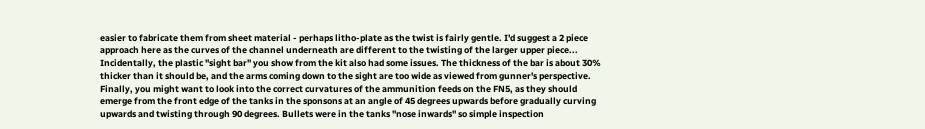easier to fabricate them from sheet material - perhaps litho-plate as the twist is fairly gentle. I'd suggest a 2 piece approach here as the curves of the channel underneath are different to the twisting of the larger upper piece... Incidentally, the plastic "sight bar" you show from the kit also had some issues. The thickness of the bar is about 30% thicker than it should be, and the arms coming down to the sight are too wide as viewed from gunner's perspective. Finally, you might want to look into the correct curvatures of the ammunition feeds on the FN5, as they should emerge from the front edge of the tanks in the sponsons at an angle of 45 degrees upwards before gradually curving upwards and twisting through 90 degrees. Bullets were in the tanks "nose inwards" so simple inspection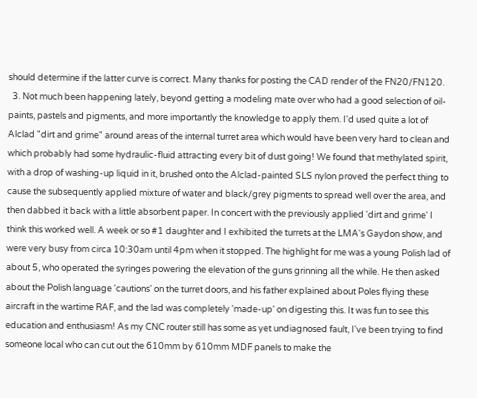should determine if the latter curve is correct. Many thanks for posting the CAD render of the FN20/FN120.
  3. Not much been happening lately, beyond getting a modeling mate over who had a good selection of oil-paints, pastels and pigments, and more importantly the knowledge to apply them. I'd used quite a lot of Alclad "dirt and grime" around areas of the internal turret area which would have been very hard to clean and which probably had some hydraulic-fluid attracting every bit of dust going! We found that methylated spirit, with a drop of washing-up liquid in it, brushed onto the Alclad-painted SLS nylon proved the perfect thing to cause the subsequently applied mixture of water and black/grey pigments to spread well over the area, and then dabbed it back with a little absorbent paper. In concert with the previously applied 'dirt and grime' I think this worked well. A week or so #1 daughter and I exhibited the turrets at the LMA's Gaydon show, and were very busy from circa 10:30am until 4pm when it stopped. The highlight for me was a young Polish lad of about 5, who operated the syringes powering the elevation of the guns grinning all the while. He then asked about the Polish language 'cautions' on the turret doors, and his father explained about Poles flying these aircraft in the wartime RAF, and the lad was completely 'made-up' on digesting this. It was fun to see this education and enthusiasm! As my CNC router still has some as yet undiagnosed fault, I've been trying to find someone local who can cut out the 610mm by 610mm MDF panels to make the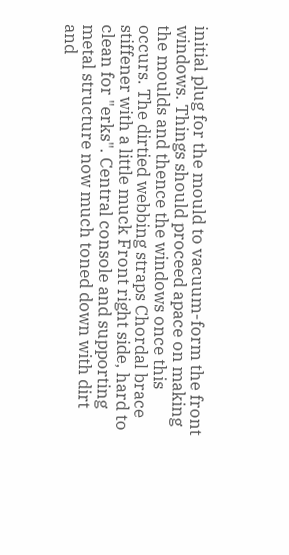initial plug for the mould to vacuum-form the front windows. Things should proceed apace on making the moulds and thence the windows once this occurs. The dirtied webbing straps Chordal brace stiffener with a little muck Front right side, hard to clean for "erks". Central console and supporting metal structure now much toned down with dirt and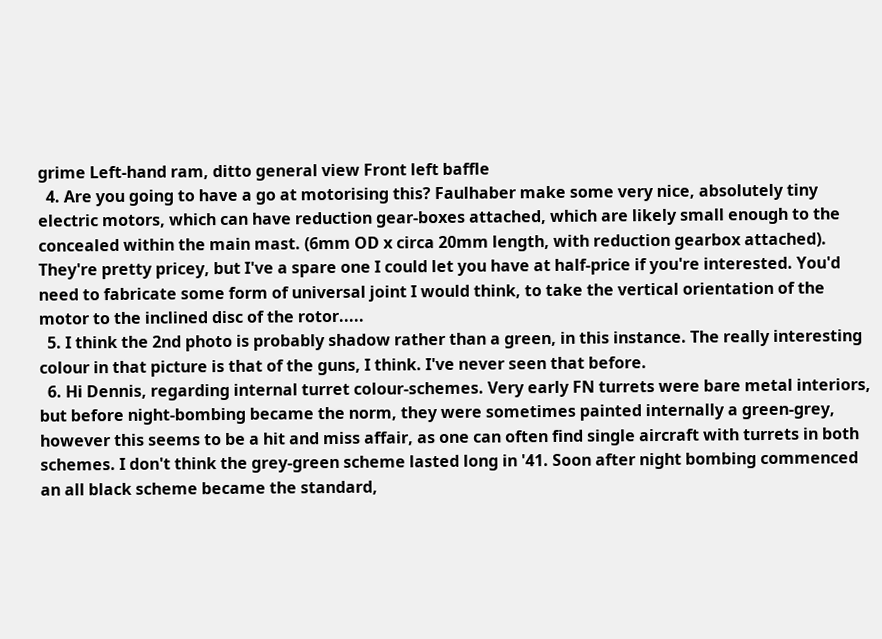grime Left-hand ram, ditto general view Front left baffle
  4. Are you going to have a go at motorising this? Faulhaber make some very nice, absolutely tiny electric motors, which can have reduction gear-boxes attached, which are likely small enough to the concealed within the main mast. (6mm OD x circa 20mm length, with reduction gearbox attached). They're pretty pricey, but I've a spare one I could let you have at half-price if you're interested. You'd need to fabricate some form of universal joint I would think, to take the vertical orientation of the motor to the inclined disc of the rotor.....
  5. I think the 2nd photo is probably shadow rather than a green, in this instance. The really interesting colour in that picture is that of the guns, I think. I've never seen that before.
  6. Hi Dennis, regarding internal turret colour-schemes. Very early FN turrets were bare metal interiors, but before night-bombing became the norm, they were sometimes painted internally a green-grey, however this seems to be a hit and miss affair, as one can often find single aircraft with turrets in both schemes. I don't think the grey-green scheme lasted long in '41. Soon after night bombing commenced an all black scheme became the standard,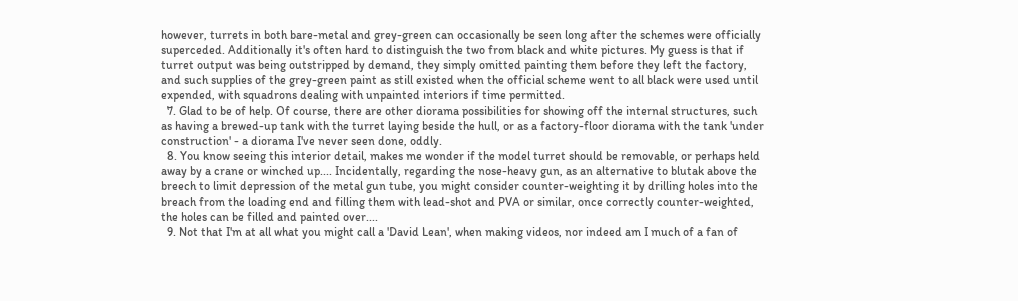however, turrets in both bare-metal and grey-green can occasionally be seen long after the schemes were officially superceded. Additionally it's often hard to distinguish the two from black and white pictures. My guess is that if turret output was being outstripped by demand, they simply omitted painting them before they left the factory, and such supplies of the grey-green paint as still existed when the official scheme went to all black were used until expended, with squadrons dealing with unpainted interiors if time permitted.
  7. Glad to be of help. Of course, there are other diorama possibilities for showing off the internal structures, such as having a brewed-up tank with the turret laying beside the hull, or as a factory-floor diorama with the tank 'under construction' - a diorama I've never seen done, oddly.
  8. You know seeing this interior detail, makes me wonder if the model turret should be removable, or perhaps held away by a crane or winched up.... Incidentally, regarding the nose-heavy gun, as an alternative to blutak above the breech to limit depression of the metal gun tube, you might consider counter-weighting it by drilling holes into the breach from the loading end and filling them with lead-shot and PVA or similar, once correctly counter-weighted, the holes can be filled and painted over....
  9. Not that I'm at all what you might call a 'David Lean', when making videos, nor indeed am I much of a fan of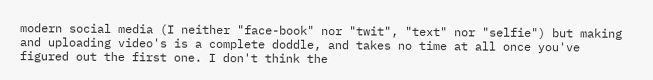modern social media (I neither "face-book" nor "twit", "text" nor "selfie") but making and uploading video's is a complete doddle, and takes no time at all once you've figured out the first one. I don't think the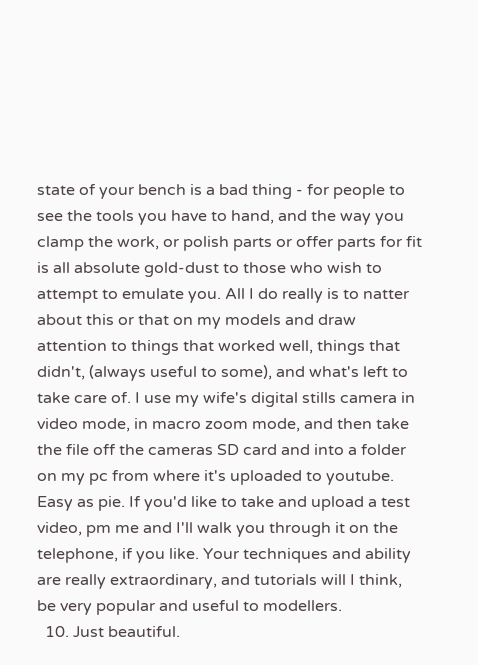state of your bench is a bad thing - for people to see the tools you have to hand, and the way you clamp the work, or polish parts or offer parts for fit is all absolute gold-dust to those who wish to attempt to emulate you. All I do really is to natter about this or that on my models and draw attention to things that worked well, things that didn't, (always useful to some), and what's left to take care of. I use my wife's digital stills camera in video mode, in macro zoom mode, and then take the file off the cameras SD card and into a folder on my pc from where it's uploaded to youtube. Easy as pie. If you'd like to take and upload a test video, pm me and I'll walk you through it on the telephone, if you like. Your techniques and ability are really extraordinary, and tutorials will I think, be very popular and useful to modellers.
  10. Just beautiful.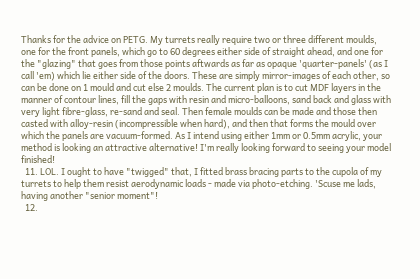Thanks for the advice on PETG. My turrets really require two or three different moulds, one for the front panels, which go to 60 degrees either side of straight ahead, and one for the "glazing" that goes from those points aftwards as far as opaque 'quarter-panels' (as I call 'em) which lie either side of the doors. These are simply mirror-images of each other, so can be done on 1 mould and cut else 2 moulds. The current plan is to cut MDF layers in the manner of contour lines, fill the gaps with resin and micro-balloons, sand back and glass with very light fibre-glass, re-sand and seal. Then female moulds can be made and those then casted with alloy-resin (incompressible when hard), and then that forms the mould over which the panels are vacuum-formed. As I intend using either 1mm or 0.5mm acrylic, your method is looking an attractive alternative! I'm really looking forward to seeing your model finished!
  11. LOL. I ought to have "twigged" that, I fitted brass bracing parts to the cupola of my turrets to help them resist aerodynamic loads - made via photo-etching. 'Scuse me lads, having another "senior moment"!
  12.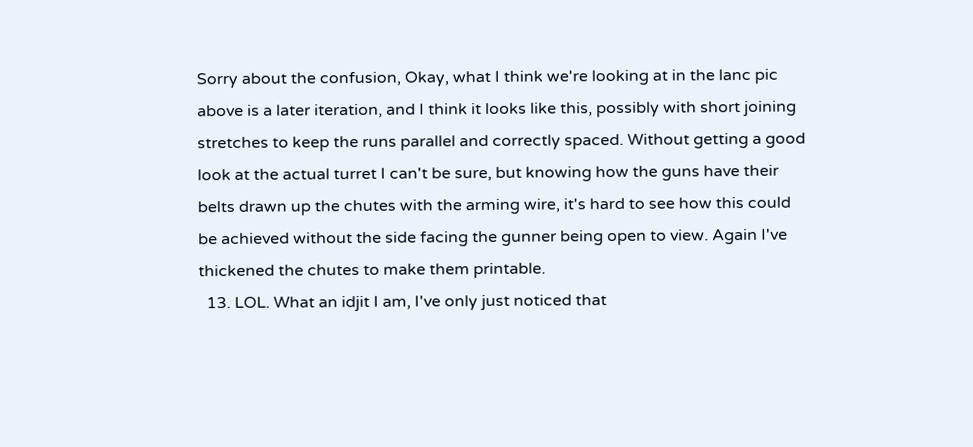Sorry about the confusion, Okay, what I think we're looking at in the lanc pic above is a later iteration, and I think it looks like this, possibly with short joining stretches to keep the runs parallel and correctly spaced. Without getting a good look at the actual turret I can't be sure, but knowing how the guns have their belts drawn up the chutes with the arming wire, it's hard to see how this could be achieved without the side facing the gunner being open to view. Again I've thickened the chutes to make them printable.
  13. LOL. What an idjit I am, I've only just noticed that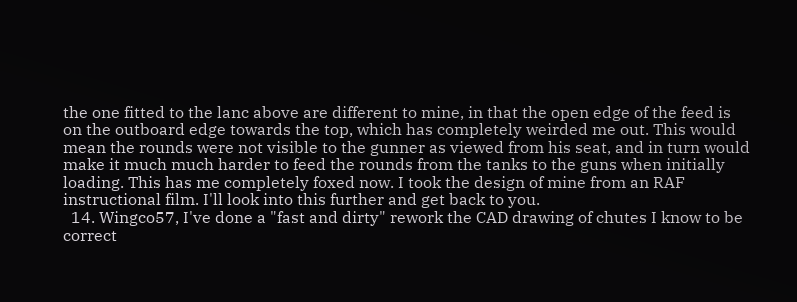the one fitted to the lanc above are different to mine, in that the open edge of the feed is on the outboard edge towards the top, which has completely weirded me out. This would mean the rounds were not visible to the gunner as viewed from his seat, and in turn would make it much much harder to feed the rounds from the tanks to the guns when initially loading. This has me completely foxed now. I took the design of mine from an RAF instructional film. I'll look into this further and get back to you.
  14. Wingco57, I've done a "fast and dirty" rework the CAD drawing of chutes I know to be correct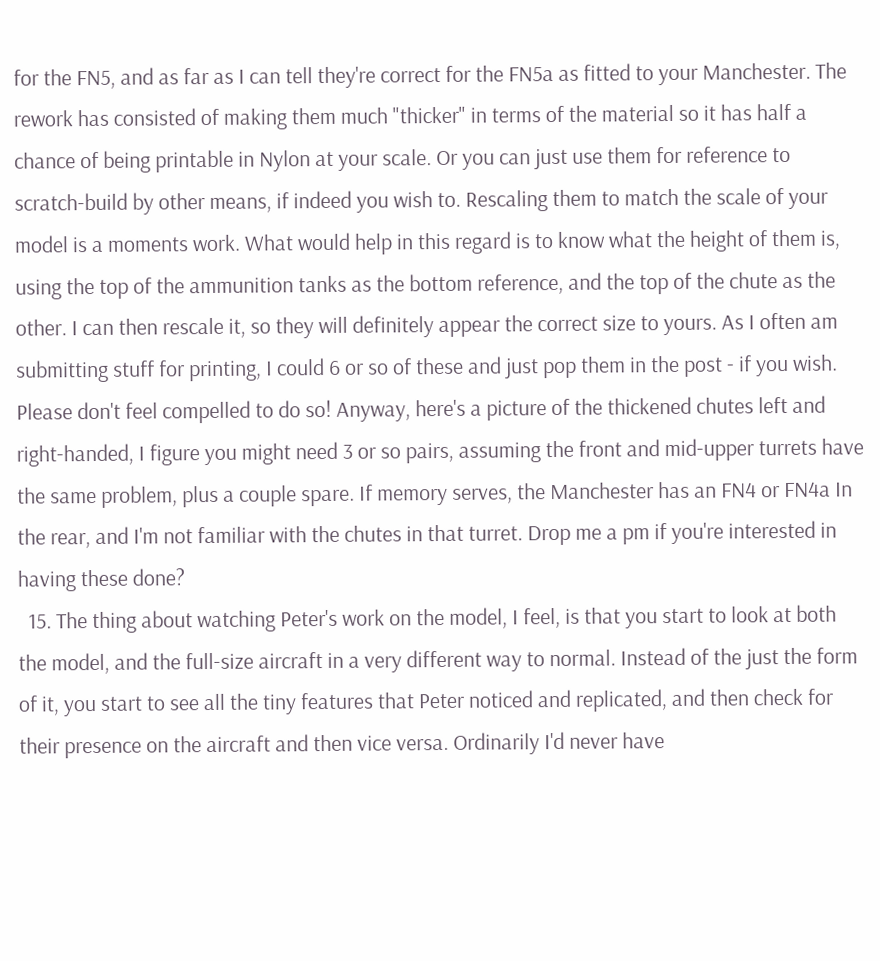for the FN5, and as far as I can tell they're correct for the FN5a as fitted to your Manchester. The rework has consisted of making them much "thicker" in terms of the material so it has half a chance of being printable in Nylon at your scale. Or you can just use them for reference to scratch-build by other means, if indeed you wish to. Rescaling them to match the scale of your model is a moments work. What would help in this regard is to know what the height of them is, using the top of the ammunition tanks as the bottom reference, and the top of the chute as the other. I can then rescale it, so they will definitely appear the correct size to yours. As I often am submitting stuff for printing, I could 6 or so of these and just pop them in the post - if you wish. Please don't feel compelled to do so! Anyway, here's a picture of the thickened chutes left and right-handed, I figure you might need 3 or so pairs, assuming the front and mid-upper turrets have the same problem, plus a couple spare. If memory serves, the Manchester has an FN4 or FN4a In the rear, and I'm not familiar with the chutes in that turret. Drop me a pm if you're interested in having these done?
  15. The thing about watching Peter's work on the model, I feel, is that you start to look at both the model, and the full-size aircraft in a very different way to normal. Instead of the just the form of it, you start to see all the tiny features that Peter noticed and replicated, and then check for their presence on the aircraft and then vice versa. Ordinarily I'd never have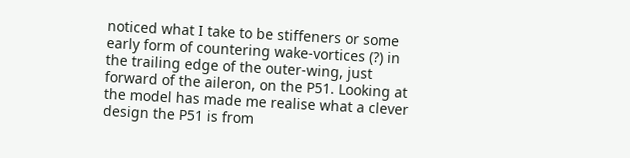noticed what I take to be stiffeners or some early form of countering wake-vortices (?) in the trailing edge of the outer-wing, just forward of the aileron, on the P51. Looking at the model has made me realise what a clever design the P51 is from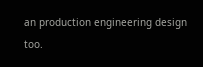an production engineering design too.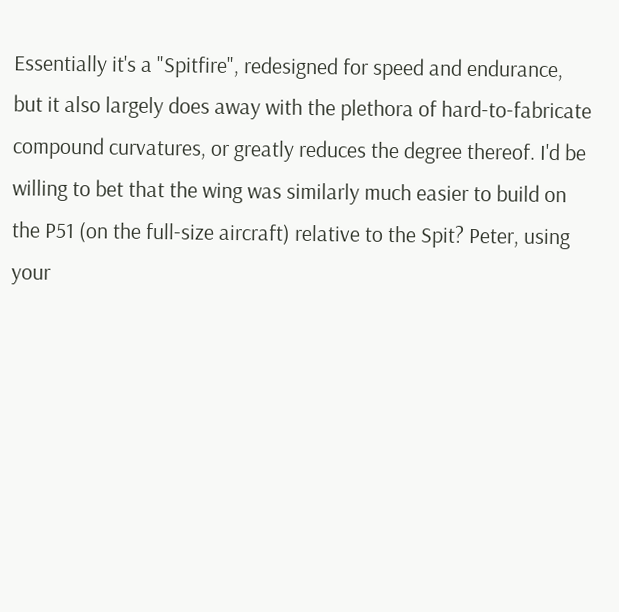Essentially it's a "Spitfire", redesigned for speed and endurance, but it also largely does away with the plethora of hard-to-fabricate compound curvatures, or greatly reduces the degree thereof. I'd be willing to bet that the wing was similarly much easier to build on the P51 (on the full-size aircraft) relative to the Spit? Peter, using your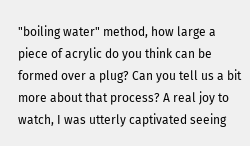"boiling water" method, how large a piece of acrylic do you think can be formed over a plug? Can you tell us a bit more about that process? A real joy to watch, I was utterly captivated seeing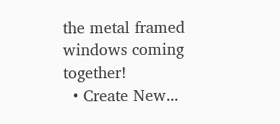the metal framed windows coming together!
  • Create New...